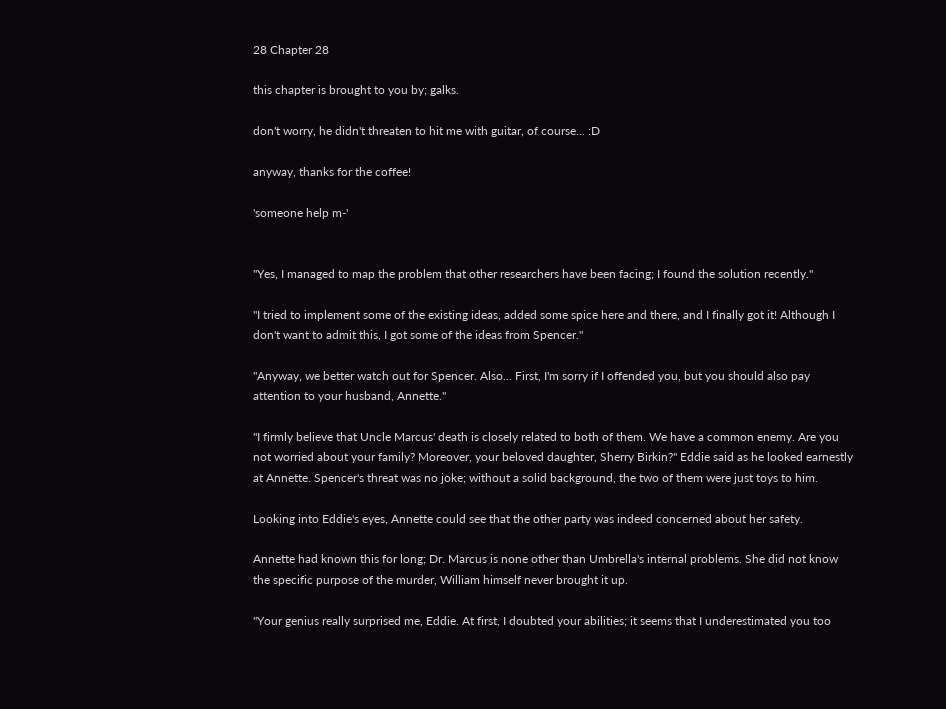28 Chapter 28

this chapter is brought to you by; galks.

don't worry, he didn't threaten to hit me with guitar, of course... :D

anyway, thanks for the coffee!

'someone help m-'


"Yes, I managed to map the problem that other researchers have been facing; I found the solution recently."

"I tried to implement some of the existing ideas, added some spice here and there, and I finally got it! Although I don't want to admit this, I got some of the ideas from Spencer."

"Anyway, we better watch out for Spencer. Also... First, I'm sorry if I offended you, but you should also pay attention to your husband, Annette."

"I firmly believe that Uncle Marcus' death is closely related to both of them. We have a common enemy. Are you not worried about your family? Moreover, your beloved daughter, Sherry Birkin?" Eddie said as he looked earnestly at Annette. Spencer's threat was no joke; without a solid background, the two of them were just toys to him.

Looking into Eddie's eyes, Annette could see that the other party was indeed concerned about her safety.

Annette had known this for long; Dr. Marcus is none other than Umbrella's internal problems. She did not know the specific purpose of the murder, William himself never brought it up.

"Your genius really surprised me, Eddie. At first, I doubted your abilities; it seems that I underestimated you too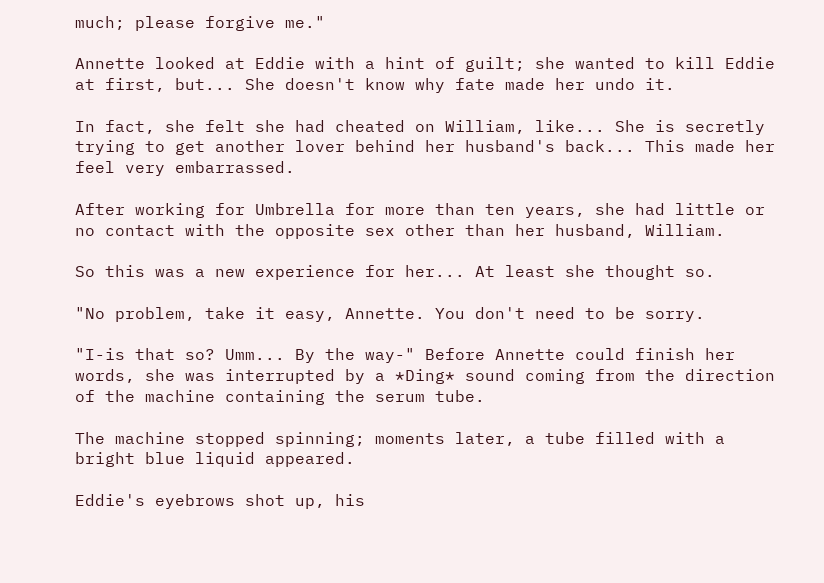much; please forgive me."

Annette looked at Eddie with a hint of guilt; she wanted to kill Eddie at first, but... She doesn't know why fate made her undo it.

In fact, she felt she had cheated on William, like... She is secretly trying to get another lover behind her husband's back... This made her feel very embarrassed.

After working for Umbrella for more than ten years, she had little or no contact with the opposite sex other than her husband, William.

So this was a new experience for her... At least she thought so.

"No problem, take it easy, Annette. You don't need to be sorry.

"I-is that so? Umm... By the way-" Before Annette could finish her words, she was interrupted by a *Ding* sound coming from the direction of the machine containing the serum tube.

The machine stopped spinning; moments later, a tube filled with a bright blue liquid appeared.

Eddie's eyebrows shot up, his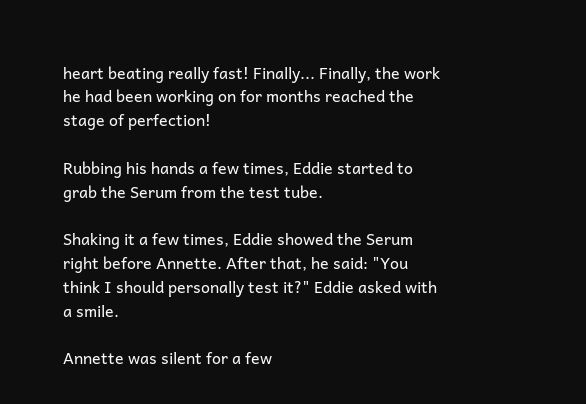heart beating really fast! Finally... Finally, the work he had been working on for months reached the stage of perfection!

Rubbing his hands a few times, Eddie started to grab the Serum from the test tube.

Shaking it a few times, Eddie showed the Serum right before Annette. After that, he said: "You think I should personally test it?" Eddie asked with a smile.

Annette was silent for a few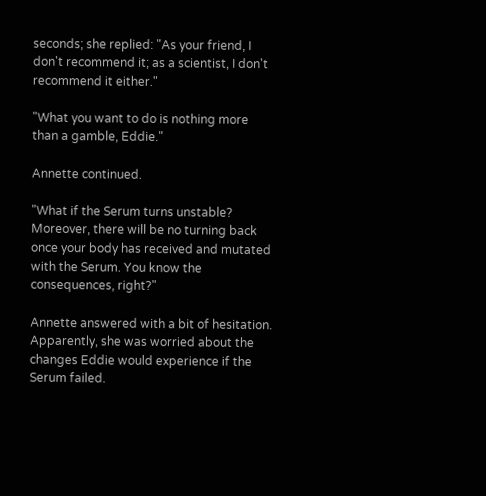seconds; she replied: "As your friend, I don't recommend it; as a scientist, I don't recommend it either."

"What you want to do is nothing more than a gamble, Eddie."

Annette continued.

"What if the Serum turns unstable? Moreover, there will be no turning back once your body has received and mutated with the Serum. You know the consequences, right?"

Annette answered with a bit of hesitation. Apparently, she was worried about the changes Eddie would experience if the Serum failed.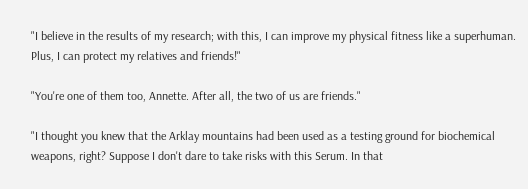"I believe in the results of my research; with this, I can improve my physical fitness like a superhuman. Plus, I can protect my relatives and friends!"

"You're one of them too, Annette. After all, the two of us are friends."

"I thought you knew that the Arklay mountains had been used as a testing ground for biochemical weapons, right? Suppose I don't dare to take risks with this Serum. In that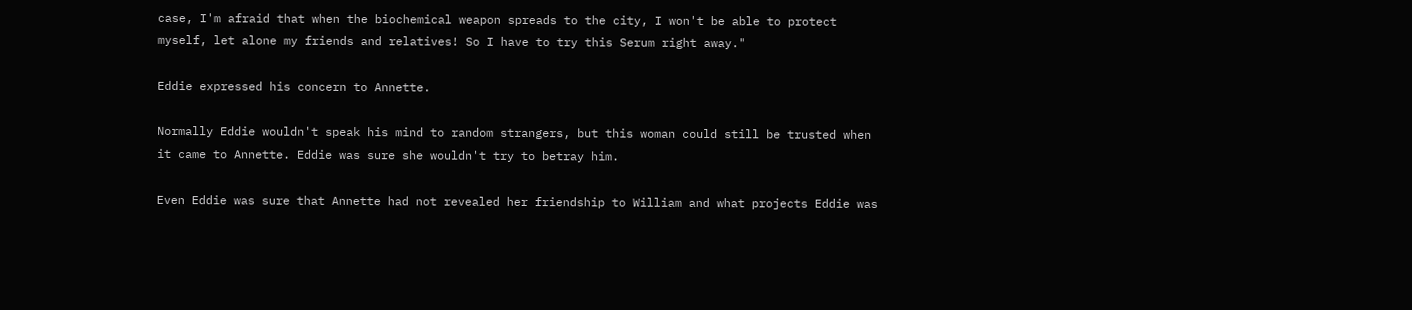case, I'm afraid that when the biochemical weapon spreads to the city, I won't be able to protect myself, let alone my friends and relatives! So I have to try this Serum right away."

Eddie expressed his concern to Annette.

Normally Eddie wouldn't speak his mind to random strangers, but this woman could still be trusted when it came to Annette. Eddie was sure she wouldn't try to betray him.

Even Eddie was sure that Annette had not revealed her friendship to William and what projects Eddie was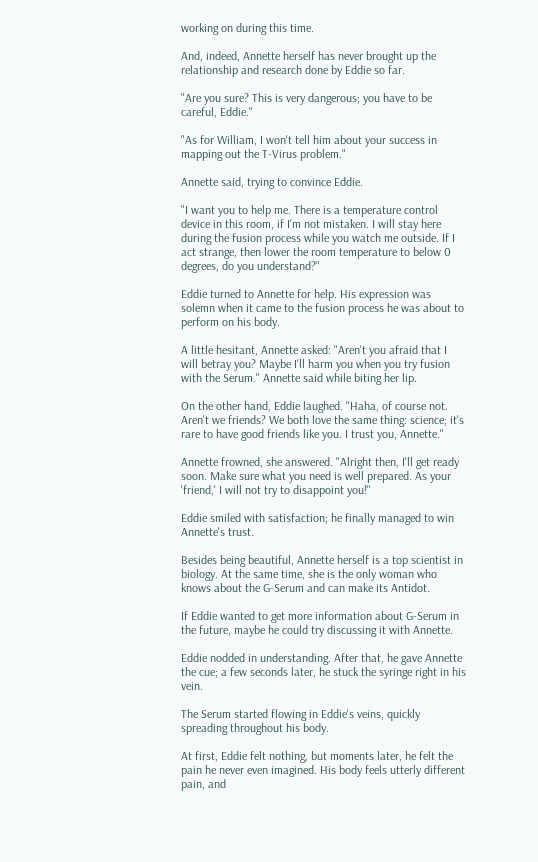working on during this time.

And, indeed, Annette herself has never brought up the relationship and research done by Eddie so far.

"Are you sure? This is very dangerous; you have to be careful, Eddie."

"As for William, I won't tell him about your success in mapping out the T-Virus problem."

Annette said, trying to convince Eddie.

"I want you to help me. There is a temperature control device in this room, if I'm not mistaken. I will stay here during the fusion process while you watch me outside. If I act strange, then lower the room temperature to below 0 degrees, do you understand?"

Eddie turned to Annette for help. His expression was solemn when it came to the fusion process he was about to perform on his body.

A little hesitant, Annette asked: "Aren't you afraid that I will betray you? Maybe I'll harm you when you try fusion with the Serum." Annette said while biting her lip.

On the other hand, Eddie laughed. "Haha, of course not. Aren't we friends? We both love the same thing: science; it's rare to have good friends like you. I trust you, Annette."

Annette frowned, she answered. "Alright then, I'll get ready soon. Make sure what you need is well prepared. As your 'friend,' I will not try to disappoint you!"

Eddie smiled with satisfaction; he finally managed to win Annette's trust.

Besides being beautiful, Annette herself is a top scientist in biology. At the same time, she is the only woman who knows about the G-Serum and can make its Antidot.

If Eddie wanted to get more information about G-Serum in the future, maybe he could try discussing it with Annette.

Eddie nodded in understanding. After that, he gave Annette the cue; a few seconds later, he stuck the syringe right in his vein.

The Serum started flowing in Eddie's veins, quickly spreading throughout his body.

At first, Eddie felt nothing, but moments later, he felt the pain he never even imagined. His body feels utterly different pain, and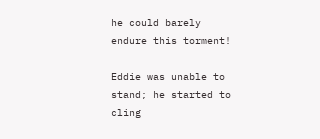he could barely endure this torment!

Eddie was unable to stand; he started to cling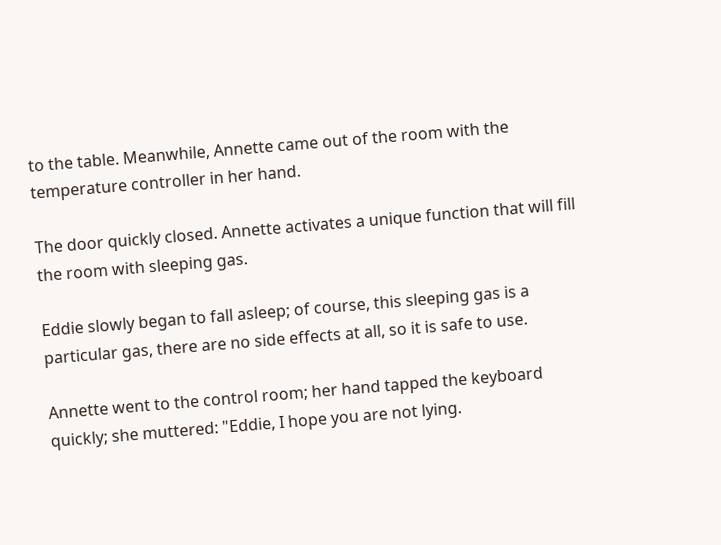to the table. Meanwhile, Annette came out of the room with the temperature controller in her hand.

The door quickly closed. Annette activates a unique function that will fill the room with sleeping gas.

Eddie slowly began to fall asleep; of course, this sleeping gas is a particular gas, there are no side effects at all, so it is safe to use.

Annette went to the control room; her hand tapped the keyboard quickly; she muttered: "Eddie, I hope you are not lying.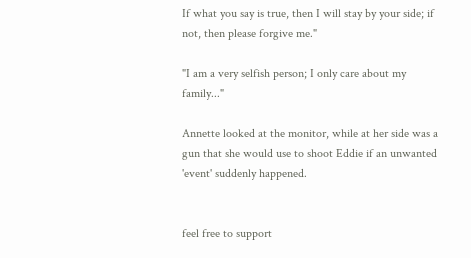If what you say is true, then I will stay by your side; if not, then please forgive me."

"I am a very selfish person; I only care about my family..."

Annette looked at the monitor, while at her side was a gun that she would use to shoot Eddie if an unwanted 'event' suddenly happened.


feel free to support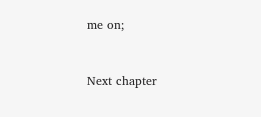me on;



Next chapter